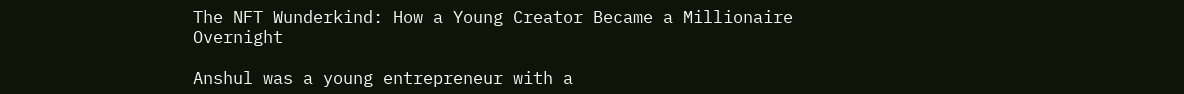The NFT Wunderkind: How a Young Creator Became a Millionaire Overnight

Anshul was a young entrepreneur with a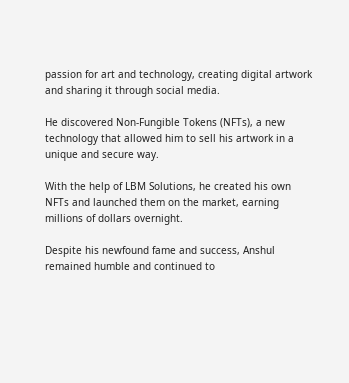passion for art and technology, creating digital artwork and sharing it through social media.

He discovered Non-Fungible Tokens (NFTs), a new technology that allowed him to sell his artwork in a unique and secure way.

With the help of LBM Solutions, he created his own NFTs and launched them on the market, earning millions of dollars overnight.

Despite his newfound fame and success, Anshul remained humble and continued to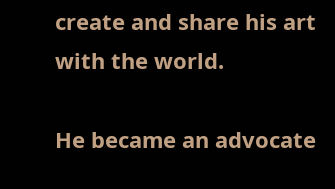create and share his art with the world.

He became an advocate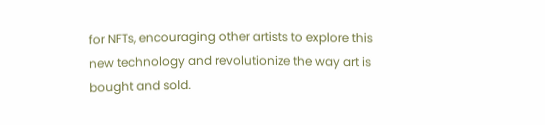for NFTs, encouraging other artists to explore this new technology and revolutionize the way art is bought and sold.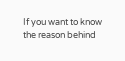If you want to know the reason behind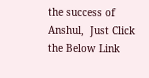the success of Anshul,  Just Click the Below Link